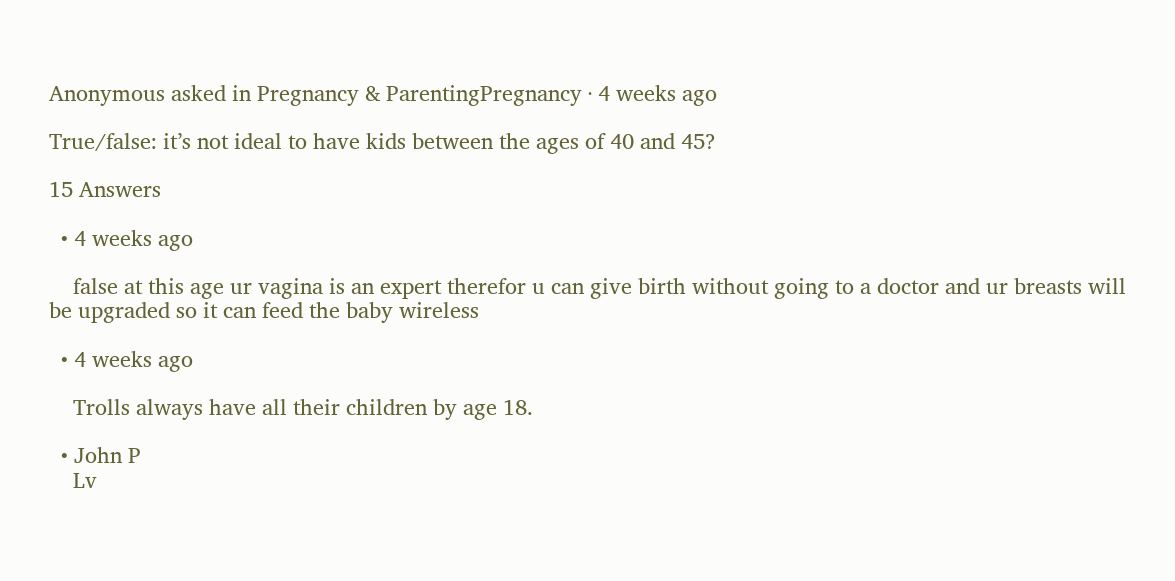Anonymous asked in Pregnancy & ParentingPregnancy · 4 weeks ago

True/false: it’s not ideal to have kids between the ages of 40 and 45?

15 Answers

  • 4 weeks ago

    false at this age ur vagina is an expert therefor u can give birth without going to a doctor and ur breasts will be upgraded so it can feed the baby wireless

  • 4 weeks ago

    Trolls always have all their children by age 18.

  • John P
    Lv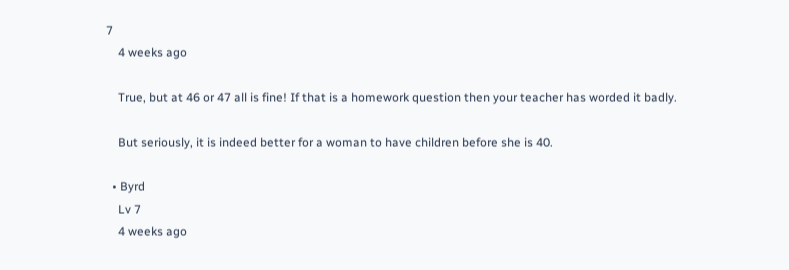7
    4 weeks ago

    True, but at 46 or 47 all is fine! If that is a homework question then your teacher has worded it badly.

    But seriously, it is indeed better for a woman to have children before she is 40.

  • Byrd
    Lv 7
    4 weeks ago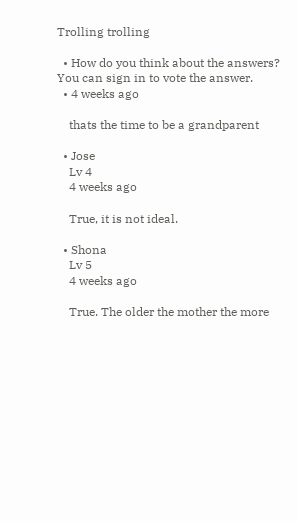Trolling trolling

  • How do you think about the answers? You can sign in to vote the answer.
  • 4 weeks ago

    thats the time to be a grandparent

  • Jose
    Lv 4
    4 weeks ago

    True, it is not ideal.

  • Shona
    Lv 5
    4 weeks ago

    True. The older the mother the more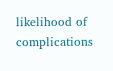likelihood of complications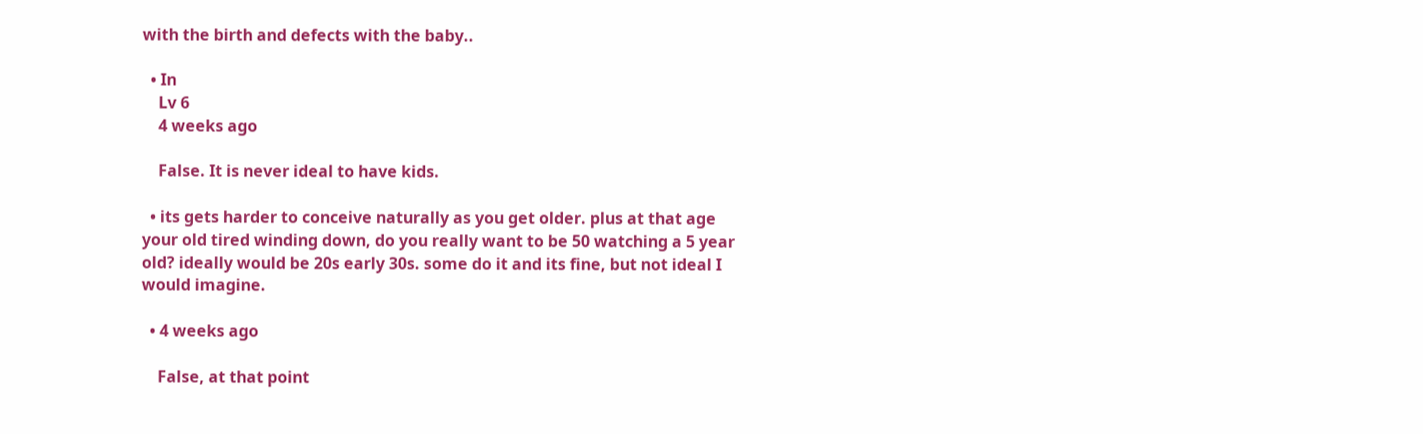with the birth and defects with the baby..

  • In
    Lv 6
    4 weeks ago

    False. It is never ideal to have kids.

  • its gets harder to conceive naturally as you get older. plus at that age your old tired winding down, do you really want to be 50 watching a 5 year old? ideally would be 20s early 30s. some do it and its fine, but not ideal I would imagine.

  • 4 weeks ago

    False, at that point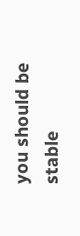you should be stable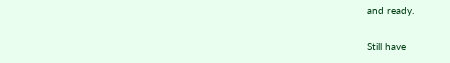and ready.

Still have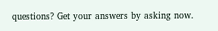questions? Get your answers by asking now.